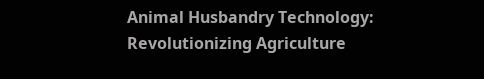Animal Husbandry Technology: Revolutionizing Agriculture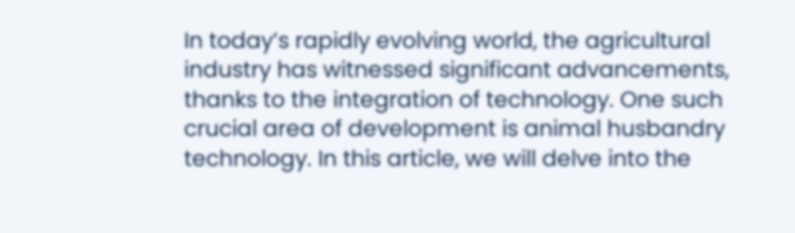In today’s rapidly evolving world, the agricultural industry has witnessed significant advancements, thanks to the integration of technology. One such crucial area of development is animal husbandry technology. In this article, we will delve into the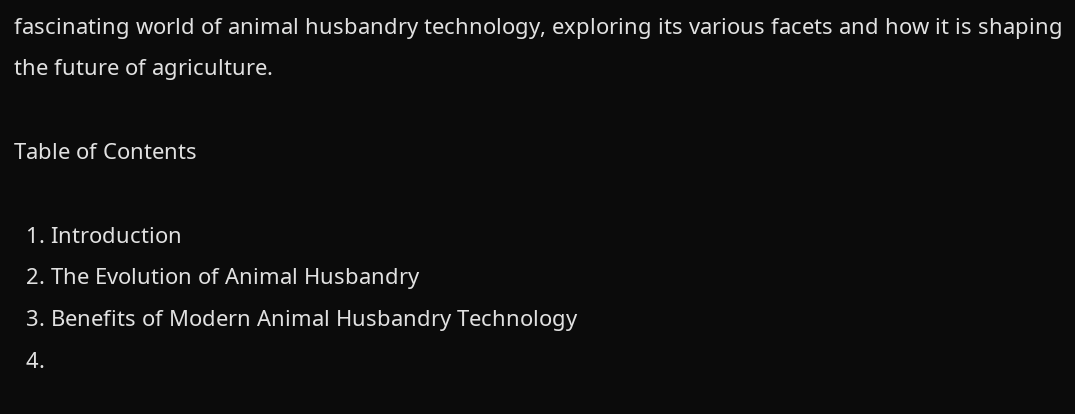fascinating world of animal husbandry technology, exploring its various facets and how it is shaping the future of agriculture.

Table of Contents

  1. Introduction
  2. The Evolution of Animal Husbandry
  3. Benefits of Modern Animal Husbandry Technology
  4.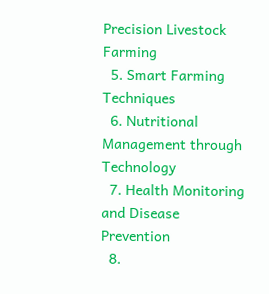Precision Livestock Farming
  5. Smart Farming Techniques
  6. Nutritional Management through Technology
  7. Health Monitoring and Disease Prevention
  8.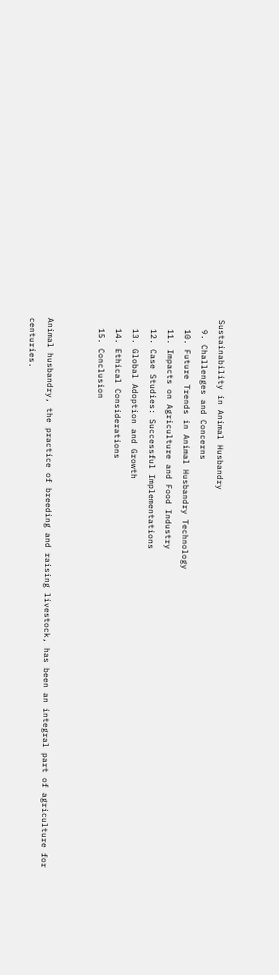Sustainability in Animal Husbandry
  9. Challenges and Concerns
  10. Future Trends in Animal Husbandry Technology
  11. Impacts on Agriculture and Food Industry
  12. Case Studies: Successful Implementations
  13. Global Adoption and Growth
  14. Ethical Considerations
  15. Conclusion


Animal husbandry, the practice of breeding and raising livestock, has been an integral part of agriculture for centuries.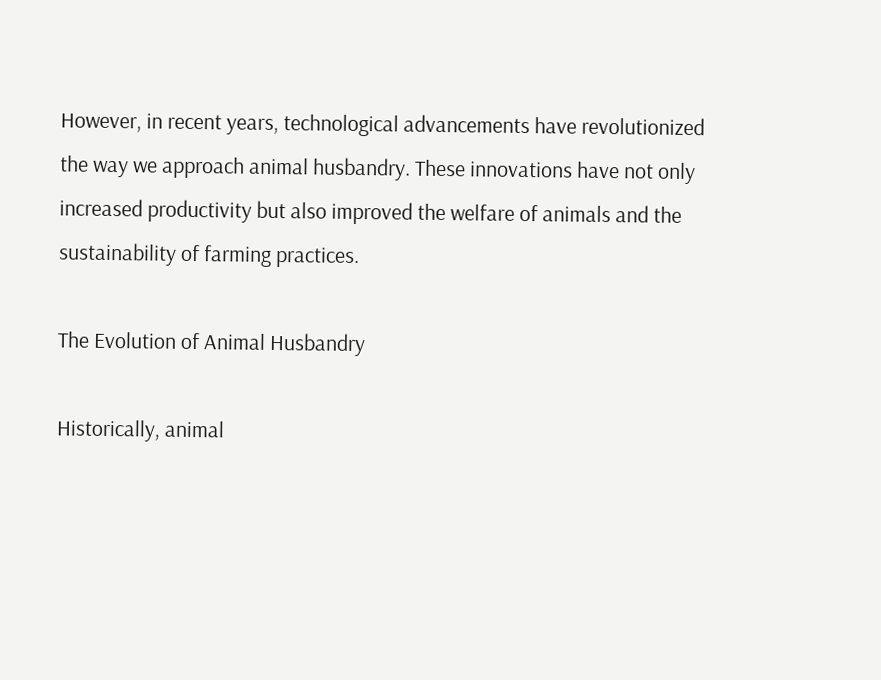However, in recent years, technological advancements have revolutionized the way we approach animal husbandry. These innovations have not only increased productivity but also improved the welfare of animals and the sustainability of farming practices.

The Evolution of Animal Husbandry

Historically, animal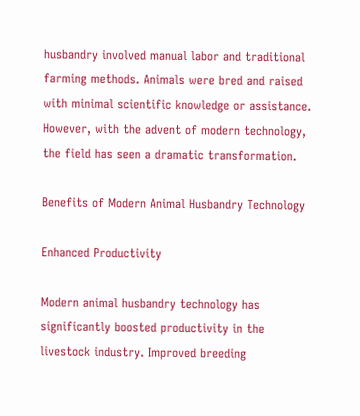husbandry involved manual labor and traditional farming methods. Animals were bred and raised with minimal scientific knowledge or assistance. However, with the advent of modern technology, the field has seen a dramatic transformation.

Benefits of Modern Animal Husbandry Technology

Enhanced Productivity

Modern animal husbandry technology has significantly boosted productivity in the livestock industry. Improved breeding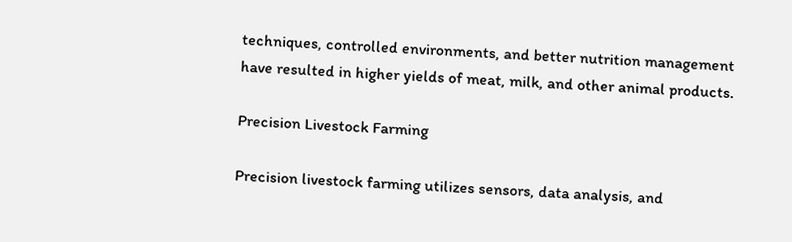techniques, controlled environments, and better nutrition management have resulted in higher yields of meat, milk, and other animal products.

Precision Livestock Farming

Precision livestock farming utilizes sensors, data analysis, and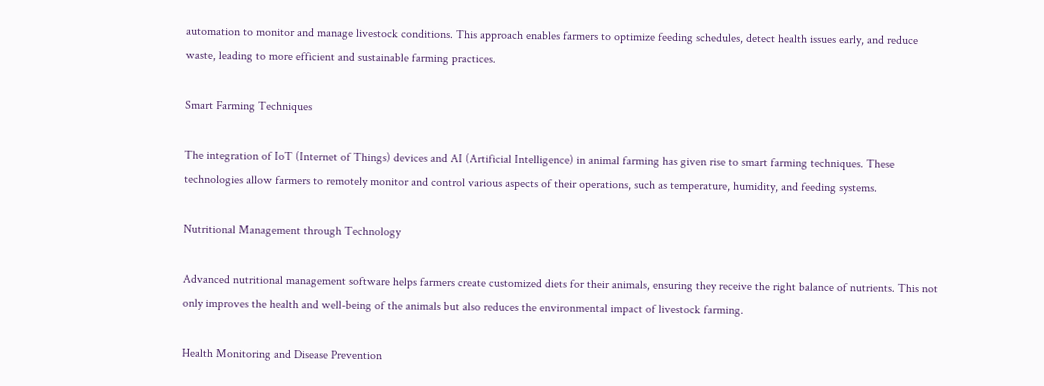automation to monitor and manage livestock conditions. This approach enables farmers to optimize feeding schedules, detect health issues early, and reduce waste, leading to more efficient and sustainable farming practices.

Smart Farming Techniques

The integration of IoT (Internet of Things) devices and AI (Artificial Intelligence) in animal farming has given rise to smart farming techniques. These technologies allow farmers to remotely monitor and control various aspects of their operations, such as temperature, humidity, and feeding systems.

Nutritional Management through Technology

Advanced nutritional management software helps farmers create customized diets for their animals, ensuring they receive the right balance of nutrients. This not only improves the health and well-being of the animals but also reduces the environmental impact of livestock farming.

Health Monitoring and Disease Prevention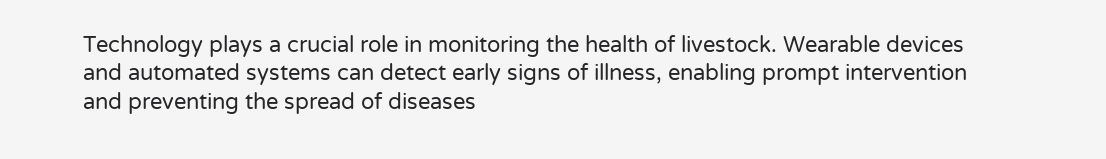Technology plays a crucial role in monitoring the health of livestock. Wearable devices and automated systems can detect early signs of illness, enabling prompt intervention and preventing the spread of diseases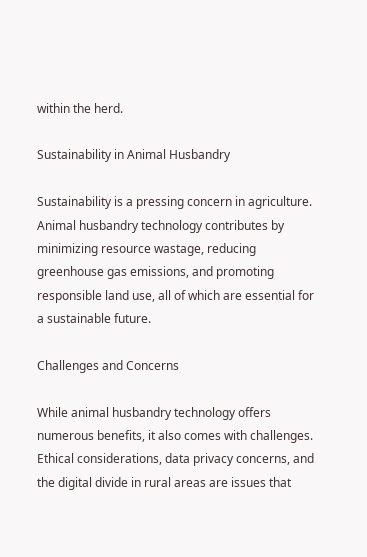within the herd.

Sustainability in Animal Husbandry

Sustainability is a pressing concern in agriculture. Animal husbandry technology contributes by minimizing resource wastage, reducing greenhouse gas emissions, and promoting responsible land use, all of which are essential for a sustainable future.

Challenges and Concerns

While animal husbandry technology offers numerous benefits, it also comes with challenges. Ethical considerations, data privacy concerns, and the digital divide in rural areas are issues that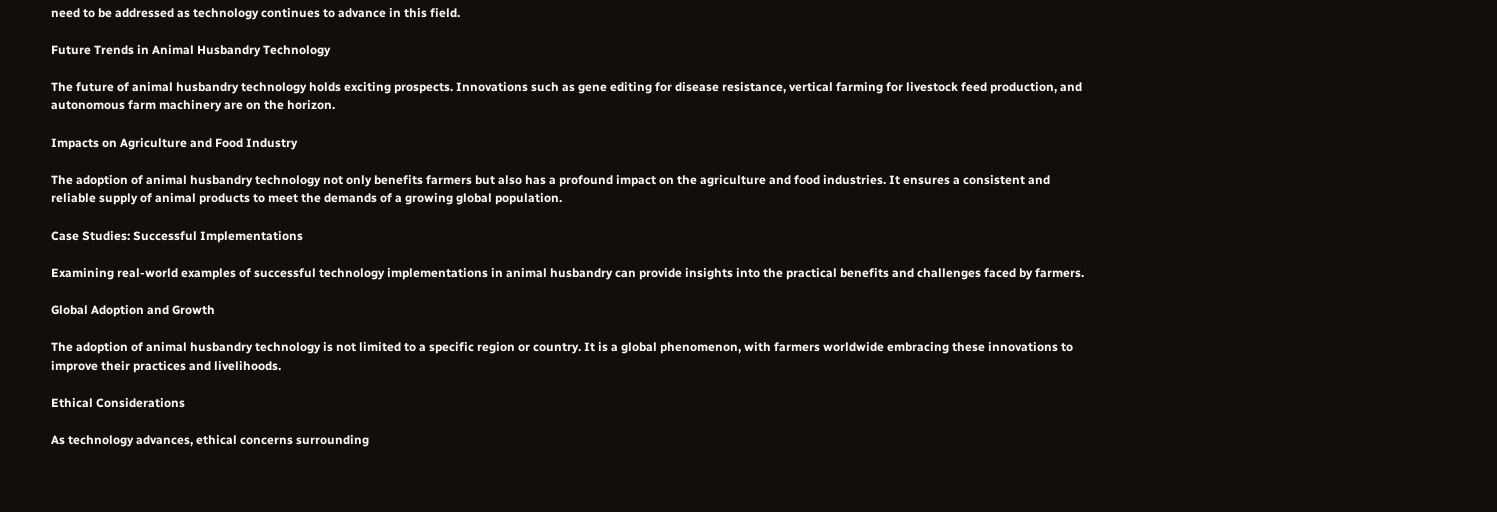need to be addressed as technology continues to advance in this field.

Future Trends in Animal Husbandry Technology

The future of animal husbandry technology holds exciting prospects. Innovations such as gene editing for disease resistance, vertical farming for livestock feed production, and autonomous farm machinery are on the horizon.

Impacts on Agriculture and Food Industry

The adoption of animal husbandry technology not only benefits farmers but also has a profound impact on the agriculture and food industries. It ensures a consistent and reliable supply of animal products to meet the demands of a growing global population.

Case Studies: Successful Implementations

Examining real-world examples of successful technology implementations in animal husbandry can provide insights into the practical benefits and challenges faced by farmers.

Global Adoption and Growth

The adoption of animal husbandry technology is not limited to a specific region or country. It is a global phenomenon, with farmers worldwide embracing these innovations to improve their practices and livelihoods.

Ethical Considerations

As technology advances, ethical concerns surrounding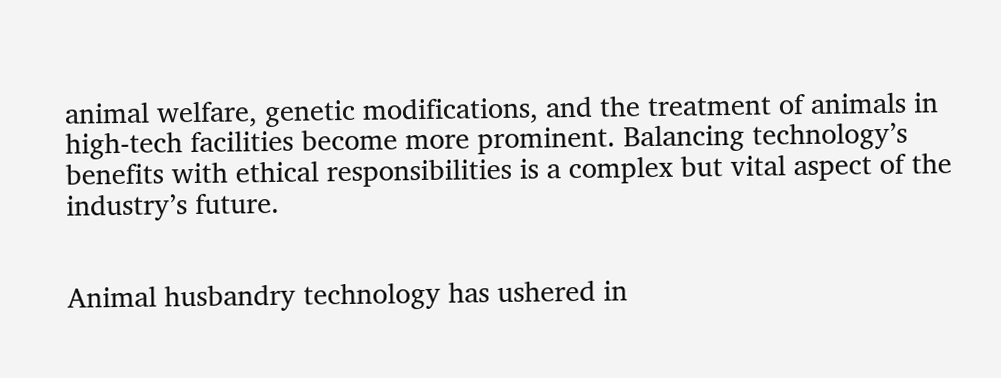animal welfare, genetic modifications, and the treatment of animals in high-tech facilities become more prominent. Balancing technology’s benefits with ethical responsibilities is a complex but vital aspect of the industry’s future.


Animal husbandry technology has ushered in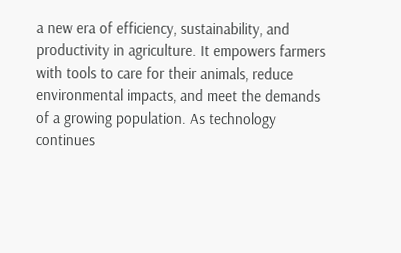a new era of efficiency, sustainability, and productivity in agriculture. It empowers farmers with tools to care for their animals, reduce environmental impacts, and meet the demands of a growing population. As technology continues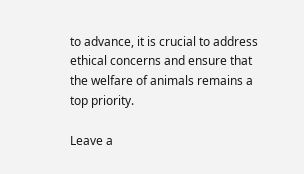to advance, it is crucial to address ethical concerns and ensure that the welfare of animals remains a top priority.

Leave a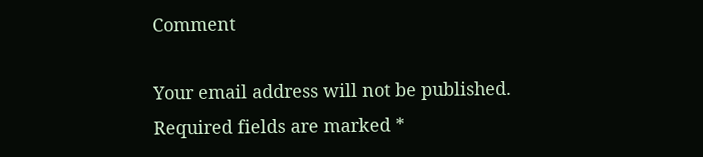Comment

Your email address will not be published. Required fields are marked *